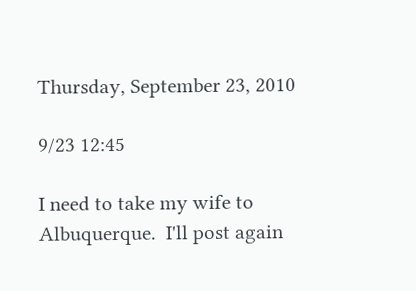Thursday, September 23, 2010

9/23 12:45

I need to take my wife to Albuquerque.  I'll post again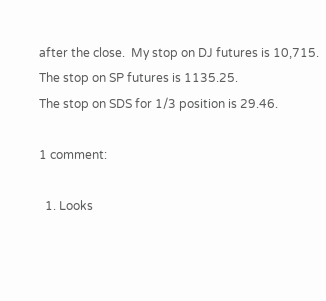after the close.  My stop on DJ futures is 10,715.
The stop on SP futures is 1135.25.
The stop on SDS for 1/3 position is 29.46.

1 comment:

  1. Looks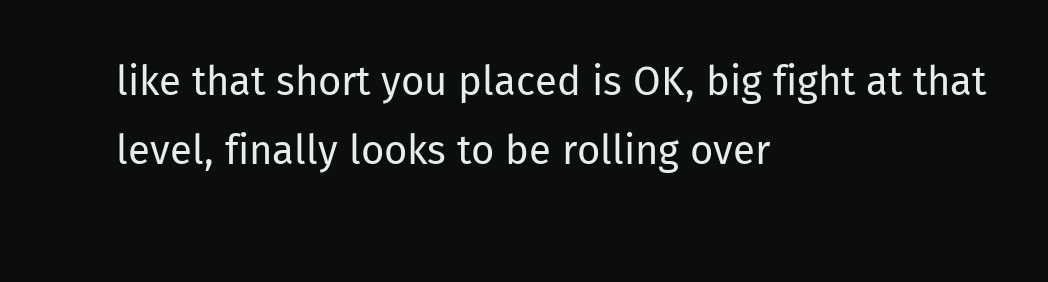like that short you placed is OK, big fight at that level, finally looks to be rolling over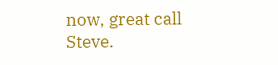now, great call Steve.